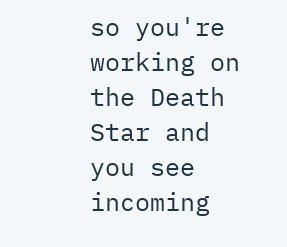so you're working on the Death Star and you see incoming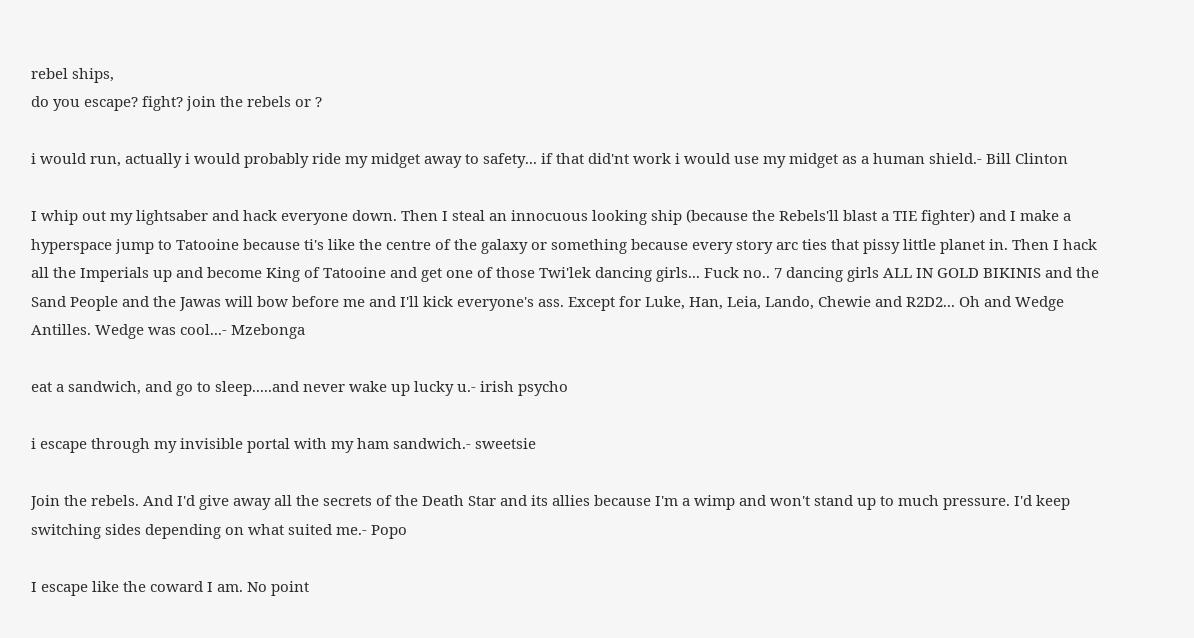rebel ships,
do you escape? fight? join the rebels or ?

i would run, actually i would probably ride my midget away to safety... if that did'nt work i would use my midget as a human shield.- Bill Clinton

I whip out my lightsaber and hack everyone down. Then I steal an innocuous looking ship (because the Rebels'll blast a TIE fighter) and I make a hyperspace jump to Tatooine because ti's like the centre of the galaxy or something because every story arc ties that pissy little planet in. Then I hack all the Imperials up and become King of Tatooine and get one of those Twi'lek dancing girls... Fuck no.. 7 dancing girls ALL IN GOLD BIKINIS and the Sand People and the Jawas will bow before me and I'll kick everyone's ass. Except for Luke, Han, Leia, Lando, Chewie and R2D2... Oh and Wedge Antilles. Wedge was cool...- Mzebonga

eat a sandwich, and go to sleep.....and never wake up lucky u.- irish psycho

i escape through my invisible portal with my ham sandwich.- sweetsie

Join the rebels. And I'd give away all the secrets of the Death Star and its allies because I'm a wimp and won't stand up to much pressure. I'd keep switching sides depending on what suited me.- Popo

I escape like the coward I am. No point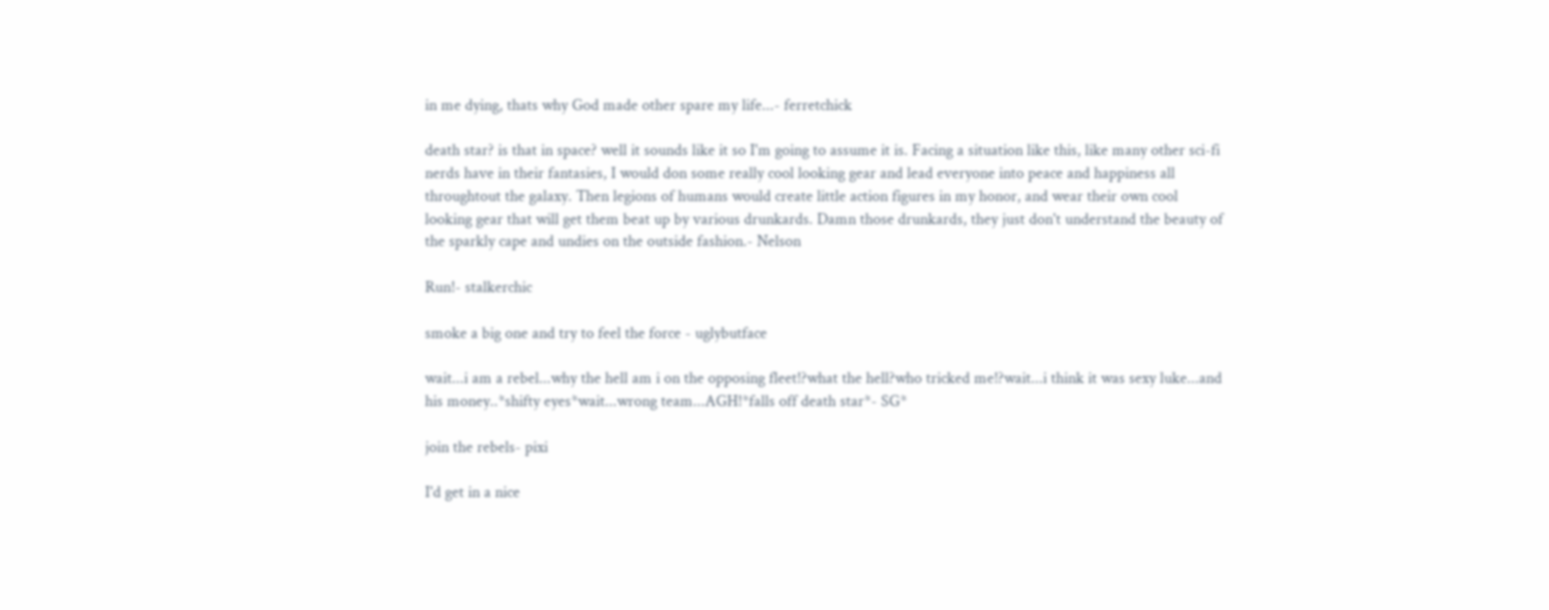in me dying, thats why God made other spare my life...- ferretchick

death star? is that in space? well it sounds like it so I'm going to assume it is. Facing a situation like this, like many other sci-fi nerds have in their fantasies, I would don some really cool looking gear and lead everyone into peace and happiness all throughtout the galaxy. Then legions of humans would create little action figures in my honor, and wear their own cool looking gear that will get them beat up by various drunkards. Damn those drunkards, they just don't understand the beauty of the sparkly cape and undies on the outside fashion.- Nelson

Run!- stalkerchic

smoke a big one and try to feel the force - uglybutface

wait...i am a rebel...why the hell am i on the opposing fleet!?what the hell?who tricked me!?wait...i think it was sexy luke...and his money..*shifty eyes*wait...wrong team...AGH!*falls off death star*- SG*

join the rebels- pixi

I'd get in a nice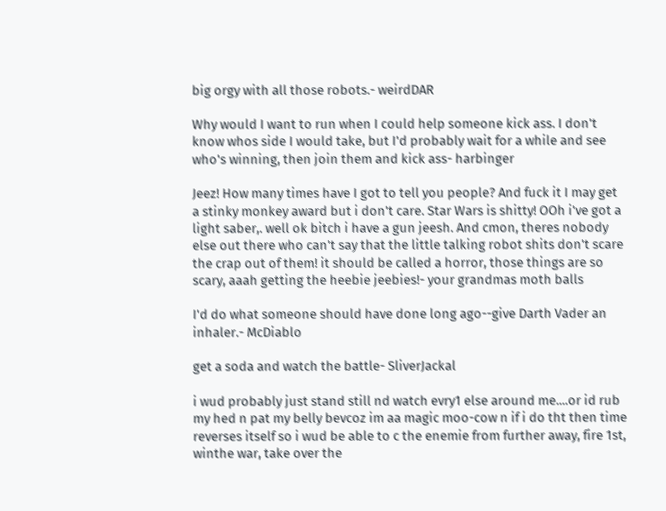big orgy with all those robots.- weirdDAR

Why would I want to run when I could help someone kick ass. I don't know whos side I would take, but I'd probably wait for a while and see who's winning, then join them and kick ass- harbinger

Jeez! How many times have I got to tell you people? And fuck it I may get a stinky monkey award but i don't care. Star Wars is shitty! OOh i've got a light saber,. well ok bitch i have a gun jeesh. And cmon, theres nobody else out there who can't say that the little talking robot shits don't scare the crap out of them! it should be called a horror, those things are so scary, aaah getting the heebie jeebies!- your grandmas moth balls

I'd do what someone should have done long ago--give Darth Vader an inhaler.- McDiablo

get a soda and watch the battle- SliverJackal

i wud probably just stand still nd watch evry1 else around me....or id rub my hed n pat my belly bevcoz im aa magic moo-cow n if i do tht then time reverses itself so i wud be able to c the enemie from further away, fire 1st, winthe war, take over the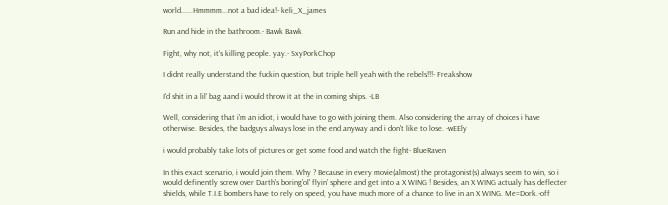world......Hmmmm...not a bad idea!- keli_X_james

Run and hide in the bathroom.- Bawk Bawk

Fight, why not, it's killing people. yay.- SxyPorkChop

I didnt really understand the fuckin question, but triple hell yeah with the rebels!!!- Freakshow

I'd shit in a lil' bag aand i would throw it at the in coming ships. -LB

Well, considering that i'm an idiot, i would have to go with joining them. Also considering the array of choices i have otherwise. Besides, the badguys always lose in the end anyway and i don't like to lose. -wEEly

i would probably take lots of pictures or get some food and watch the fight- BlueRaven

In this exact scenario, i would join them. Why ? Because in every movie(almost) the protagonist(s) always seem to win, so i would definently screw over Darth's boring'ol' flyin' sphere and get into a X WING ! Besides, an X WING actualy has deflecter shields, while T.I.E bombers have to rely on speed, you have much more of a chance to live in an X WING. Me=Dork.-off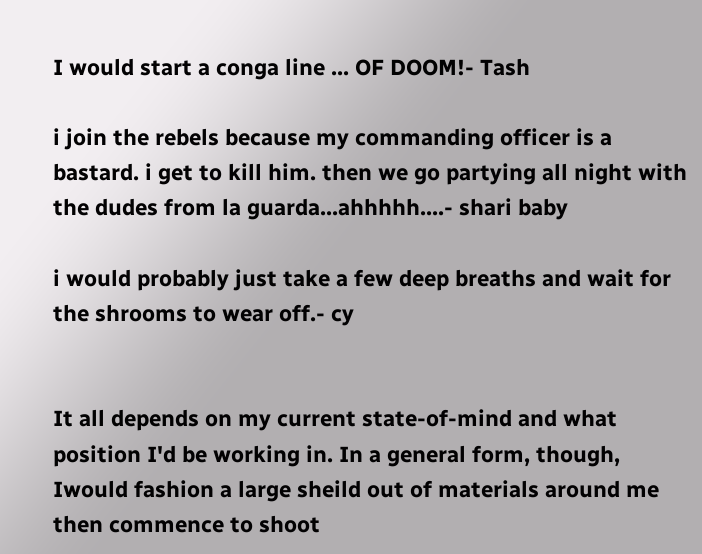I would start a conga line ... OF DOOM!- Tash

i join the rebels because my commanding officer is a bastard. i get to kill him. then we go partying all night with the dudes from la guarda...ahhhhh....- shari baby

i would probably just take a few deep breaths and wait for the shrooms to wear off.- cy


It all depends on my current state-of-mind and what position I'd be working in. In a general form, though, Iwould fashion a large sheild out of materials around me then commence to shoot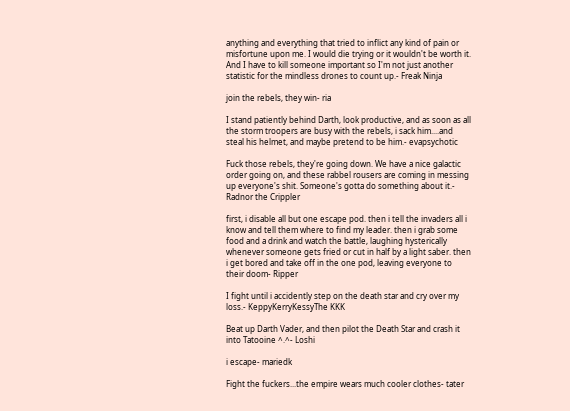anything and everything that tried to inflict any kind of pain or misfortune upon me. I would die trying or it wouldn't be worth it. And I have to kill someone important so I'm not just another statistic for the mindless drones to count up.- Freak Ninja

join the rebels, they win- ria

I stand patiently behind Darth, look productive, and as soon as all the storm troopers are busy with the rebels, i sack him....and steal his helmet, and maybe pretend to be him.- evapsychotic

Fuck those rebels, they're going down. We have a nice galactic order going on, and these rabbel rousers are coming in messing up everyone's shit. Someone's gotta do something about it.- Radnor the Crippler

first, i disable all but one escape pod. then i tell the invaders all i know and tell them where to find my leader. then i grab some food and a drink and watch the battle, laughing hysterically whenever someone gets fried or cut in half by a light saber. then i get bored and take off in the one pod, leaving everyone to their doom- Ripper

I fight until i accidently step on the death star and cry over my loss.- KeppyKerryKessyThe KKK

Beat up Darth Vader, and then pilot the Death Star and crash it into Tatooine ^.^- Loshi

i escape- mariedk

Fight the fuckers...the empire wears much cooler clothes- tater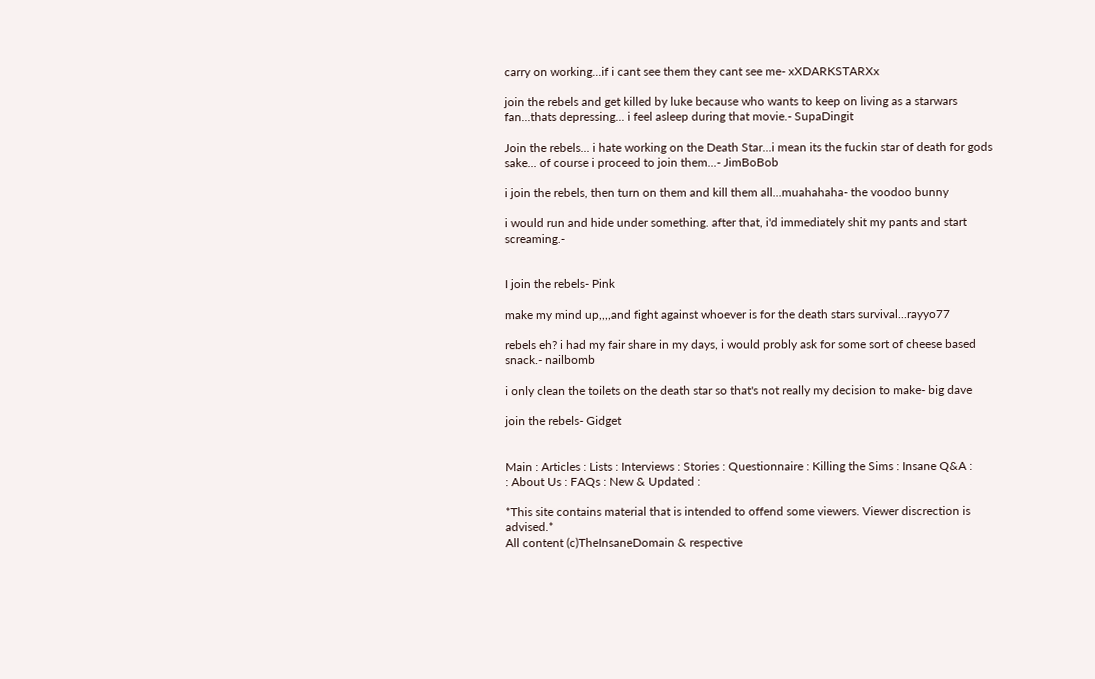carry on working...if i cant see them they cant see me- xXDARKSTARXx

join the rebels and get killed by luke because who wants to keep on living as a starwars fan...thats depressing... i feel asleep during that movie.- SupaDingit

Join the rebels... i hate working on the Death Star...i mean its the fuckin star of death for gods sake... of course i proceed to join them...- JimBoBob

i join the rebels, then turn on them and kill them all...muahahaha- the voodoo bunny

i would run and hide under something. after that, i'd immediately shit my pants and start screaming.-


I join the rebels- Pink

make my mind up,,,,and fight against whoever is for the death stars survival...rayyo77

rebels eh? i had my fair share in my days, i would probly ask for some sort of cheese based snack.- nailbomb

i only clean the toilets on the death star so that's not really my decision to make- big dave

join the rebels- Gidget


Main : Articles : Lists : Interviews : Stories : Questionnaire : Killing the Sims : Insane Q&A :
: About Us : FAQs : New & Updated :

*This site contains material that is intended to offend some viewers. Viewer discrection is advised.*
All content (c)TheInsaneDomain & respective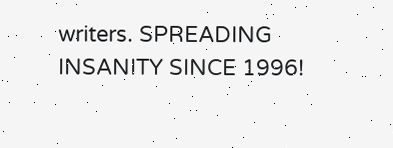writers. SPREADING INSANITY SINCE 1996!